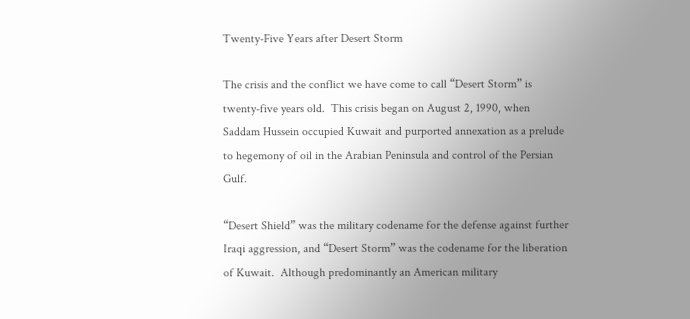Twenty-Five Years after Desert Storm

The crisis and the conflict we have come to call “Desert Storm” is twenty-five years old.  This crisis began on August 2, 1990, when Saddam Hussein occupied Kuwait and purported annexation as a prelude to hegemony of oil in the Arabian Peninsula and control of the Persian Gulf.

“Desert Shield” was the military codename for the defense against further Iraqi aggression, and “Desert Storm” was the codename for the liberation of Kuwait.  Although predominantly an American military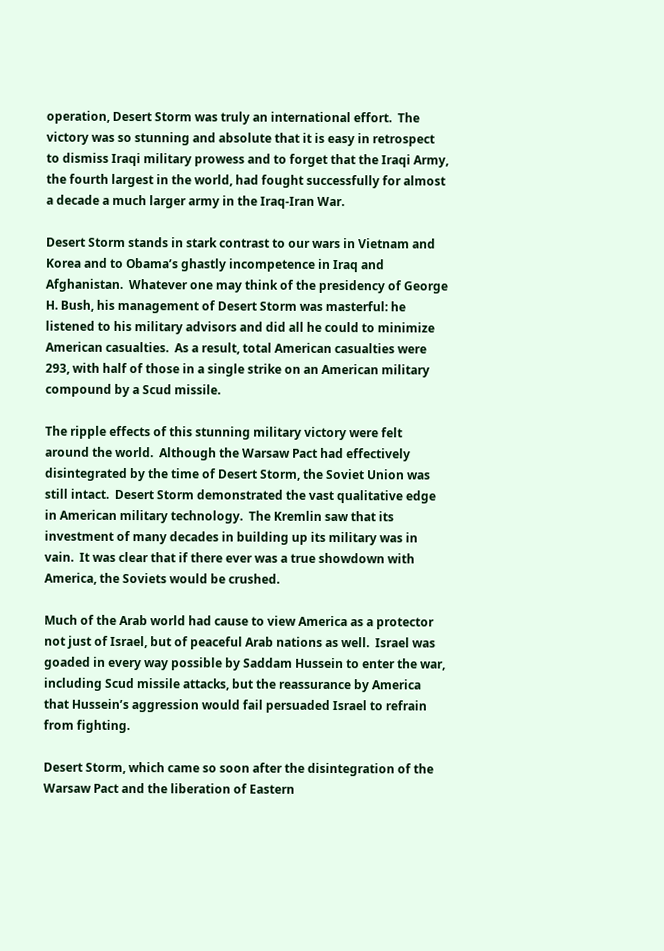operation, Desert Storm was truly an international effort.  The victory was so stunning and absolute that it is easy in retrospect to dismiss Iraqi military prowess and to forget that the Iraqi Army, the fourth largest in the world, had fought successfully for almost a decade a much larger army in the Iraq-Iran War.

Desert Storm stands in stark contrast to our wars in Vietnam and Korea and to Obama’s ghastly incompetence in Iraq and Afghanistan.  Whatever one may think of the presidency of George H. Bush, his management of Desert Storm was masterful: he listened to his military advisors and did all he could to minimize American casualties.  As a result, total American casualties were 293, with half of those in a single strike on an American military compound by a Scud missile.

The ripple effects of this stunning military victory were felt around the world.  Although the Warsaw Pact had effectively disintegrated by the time of Desert Storm, the Soviet Union was still intact.  Desert Storm demonstrated the vast qualitative edge in American military technology.  The Kremlin saw that its investment of many decades in building up its military was in vain.  It was clear that if there ever was a true showdown with America, the Soviets would be crushed.

Much of the Arab world had cause to view America as a protector not just of Israel, but of peaceful Arab nations as well.  Israel was goaded in every way possible by Saddam Hussein to enter the war, including Scud missile attacks, but the reassurance by America that Hussein’s aggression would fail persuaded Israel to refrain from fighting.

Desert Storm, which came so soon after the disintegration of the Warsaw Pact and the liberation of Eastern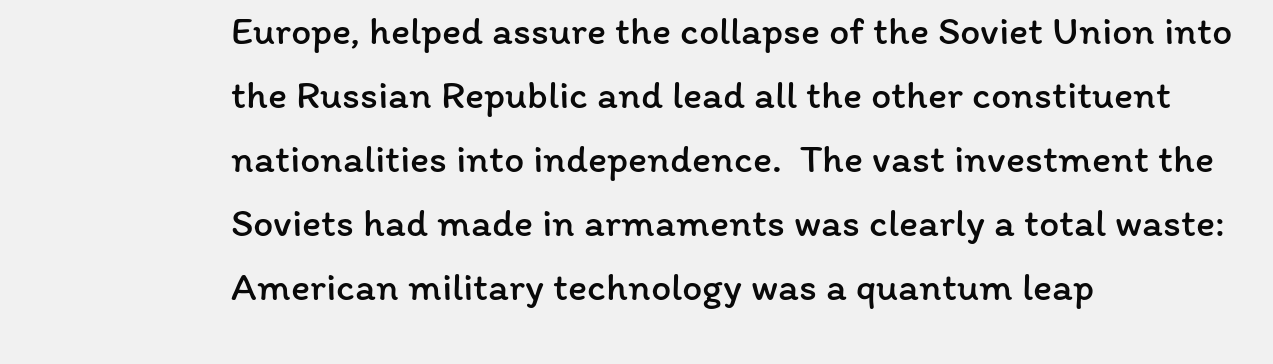Europe, helped assure the collapse of the Soviet Union into the Russian Republic and lead all the other constituent nationalities into independence.  The vast investment the Soviets had made in armaments was clearly a total waste: American military technology was a quantum leap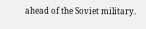ahead of the Soviet military.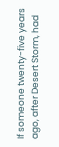If someone twenty-five years ago, after Desert Storm, had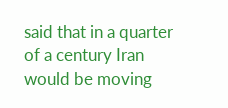said that in a quarter of a century Iran would be moving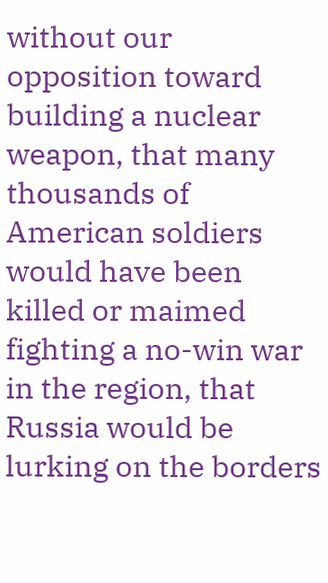without our opposition toward building a nuclear weapon, that many thousands of American soldiers would have been killed or maimed fighting a no-win war in the region, that Russia would be lurking on the borders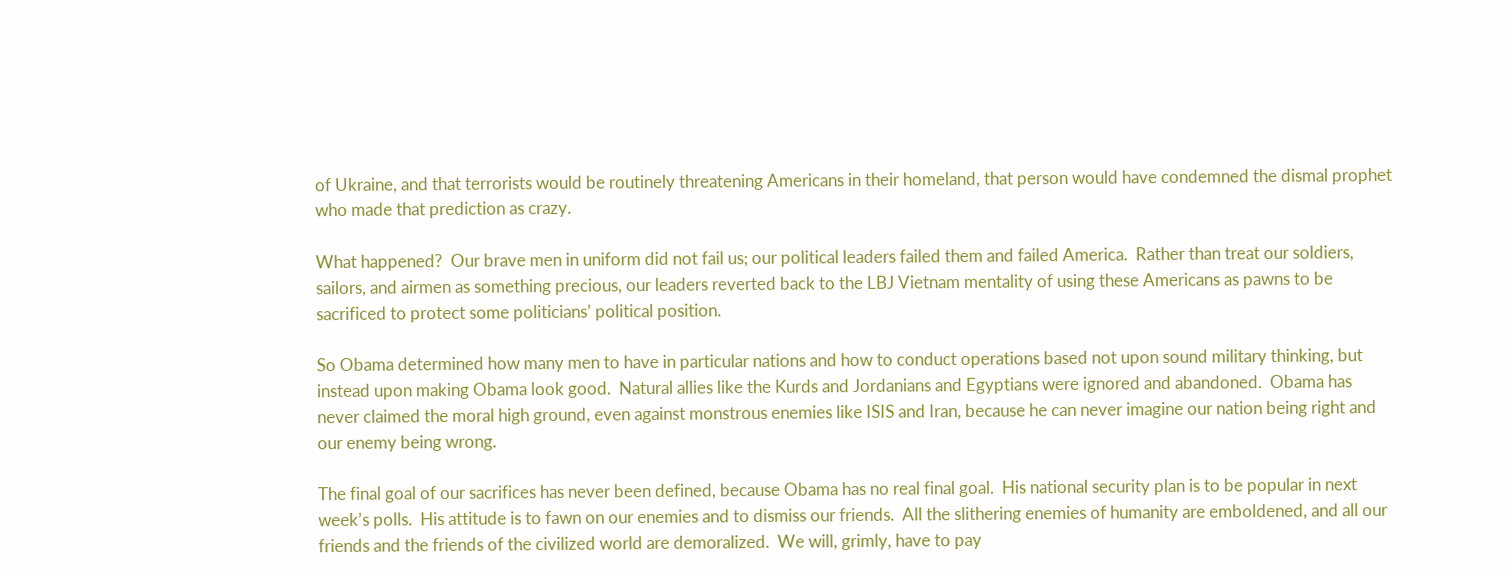of Ukraine, and that terrorists would be routinely threatening Americans in their homeland, that person would have condemned the dismal prophet who made that prediction as crazy.

What happened?  Our brave men in uniform did not fail us; our political leaders failed them and failed America.  Rather than treat our soldiers, sailors, and airmen as something precious, our leaders reverted back to the LBJ Vietnam mentality of using these Americans as pawns to be sacrificed to protect some politicians’ political position.

So Obama determined how many men to have in particular nations and how to conduct operations based not upon sound military thinking, but instead upon making Obama look good.  Natural allies like the Kurds and Jordanians and Egyptians were ignored and abandoned.  Obama has never claimed the moral high ground, even against monstrous enemies like ISIS and Iran, because he can never imagine our nation being right and our enemy being wrong.

The final goal of our sacrifices has never been defined, because Obama has no real final goal.  His national security plan is to be popular in next week’s polls.  His attitude is to fawn on our enemies and to dismiss our friends.  All the slithering enemies of humanity are emboldened, and all our friends and the friends of the civilized world are demoralized.  We will, grimly, have to pay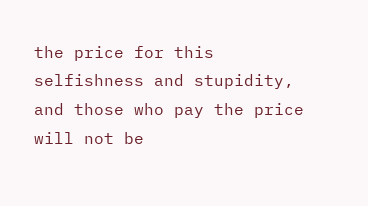the price for this selfishness and stupidity, and those who pay the price will not be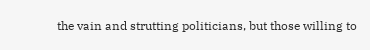the vain and strutting politicians, but those willing to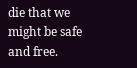die that we might be safe and free.